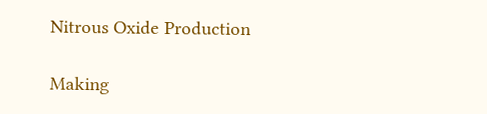Nitrous Oxide Production

Making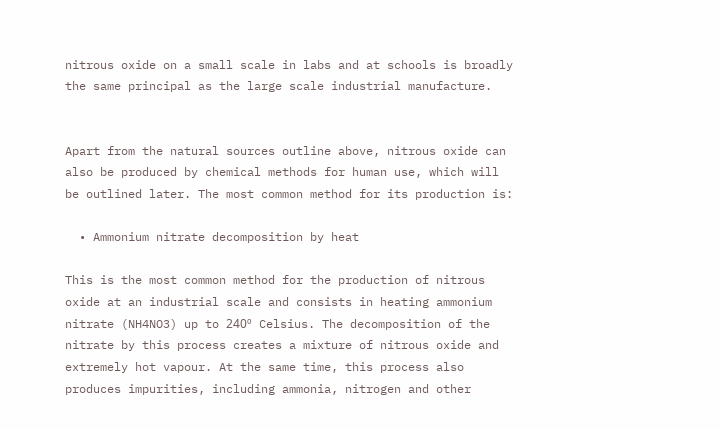nitrous oxide on a small scale in labs and at schools is broadly the same principal as the large scale industrial manufacture.


Apart from the natural sources outline above, nitrous oxide can also be produced by chemical methods for human use, which will be outlined later. The most common method for its production is:

  • Ammonium nitrate decomposition by heat

This is the most common method for the production of nitrous oxide at an industrial scale and consists in heating ammonium nitrate (NH4NO3) up to 240º Celsius. The decomposition of the nitrate by this process creates a mixture of nitrous oxide and extremely hot vapour. At the same time, this process also produces impurities, including ammonia, nitrogen and other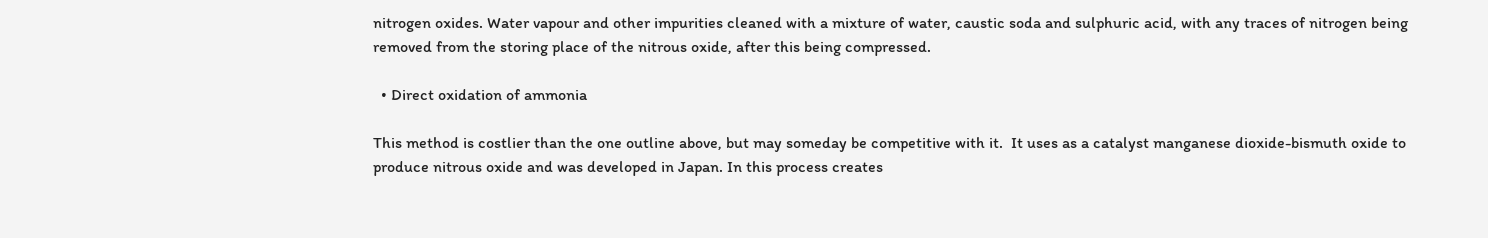nitrogen oxides. Water vapour and other impurities cleaned with a mixture of water, caustic soda and sulphuric acid, with any traces of nitrogen being removed from the storing place of the nitrous oxide, after this being compressed.

  • Direct oxidation of ammonia

This method is costlier than the one outline above, but may someday be competitive with it.  It uses as a catalyst manganese dioxide-bismuth oxide to produce nitrous oxide and was developed in Japan. In this process creates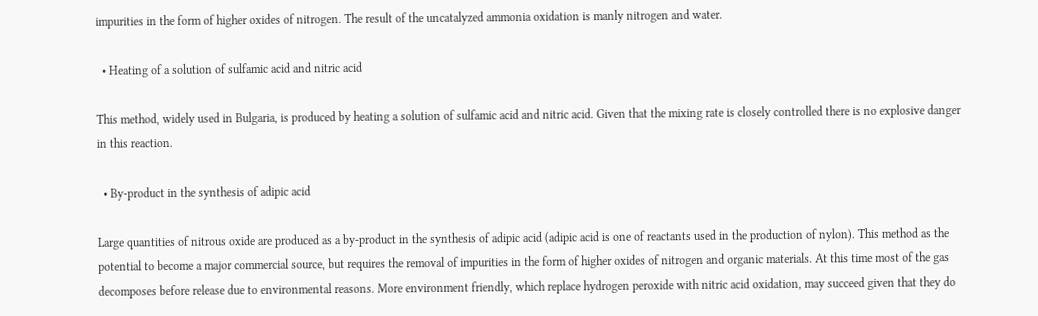impurities in the form of higher oxides of nitrogen. The result of the uncatalyzed ammonia oxidation is manly nitrogen and water.

  • Heating of a solution of sulfamic acid and nitric acid

This method, widely used in Bulgaria, is produced by heating a solution of sulfamic acid and nitric acid. Given that the mixing rate is closely controlled there is no explosive danger in this reaction.

  • By-product in the synthesis of adipic acid

Large quantities of nitrous oxide are produced as a by-product in the synthesis of adipic acid (adipic acid is one of reactants used in the production of nylon). This method as the potential to become a major commercial source, but requires the removal of impurities in the form of higher oxides of nitrogen and organic materials. At this time most of the gas decomposes before release due to environmental reasons. More environment friendly, which replace hydrogen peroxide with nitric acid oxidation, may succeed given that they do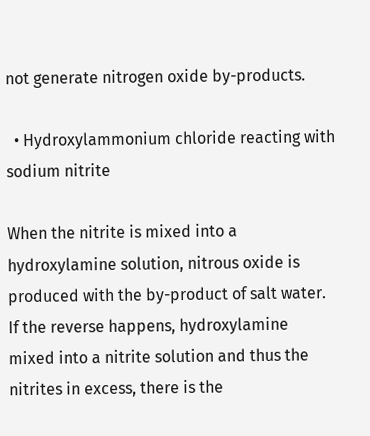not generate nitrogen oxide by-products.

  • Hydroxylammonium chloride reacting with sodium nitrite

When the nitrite is mixed into a hydroxylamine solution, nitrous oxide is produced with the by-product of salt water. If the reverse happens, hydroxylamine mixed into a nitrite solution and thus the nitrites in excess, there is the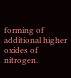forming of additional higher oxides of nitrogen.